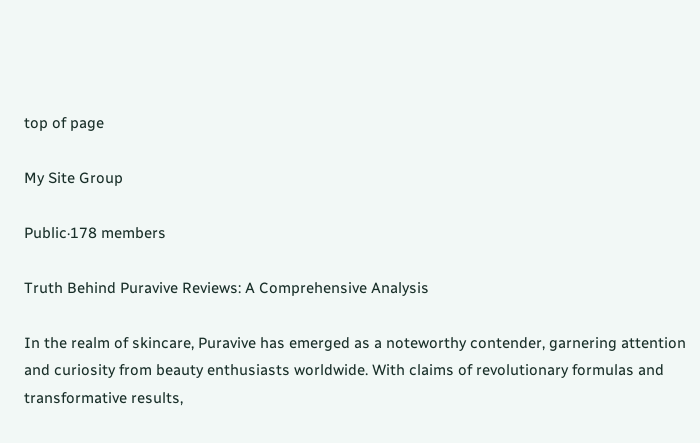top of page

My Site Group

Public·178 members

Truth Behind Puravive Reviews: A Comprehensive Analysis

In the realm of skincare, Puravive has emerged as a noteworthy contender, garnering attention and curiosity from beauty enthusiasts worldwide. With claims of revolutionary formulas and transformative results,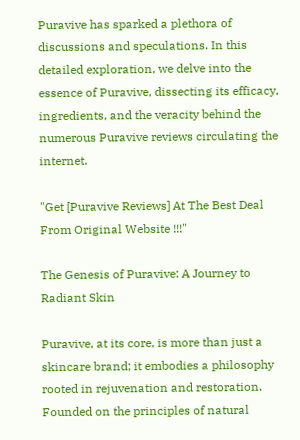Puravive has sparked a plethora of discussions and speculations. In this detailed exploration, we delve into the essence of Puravive, dissecting its efficacy, ingredients, and the veracity behind the numerous Puravive reviews circulating the internet.

"Get [Puravive Reviews] At The Best Deal From Original Website !!!"

The Genesis of Puravive: A Journey to Radiant Skin

Puravive, at its core, is more than just a skincare brand; it embodies a philosophy rooted in rejuvenation and restoration. Founded on the principles of natural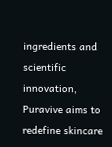ingredients and scientific innovation, Puravive aims to redefine skincare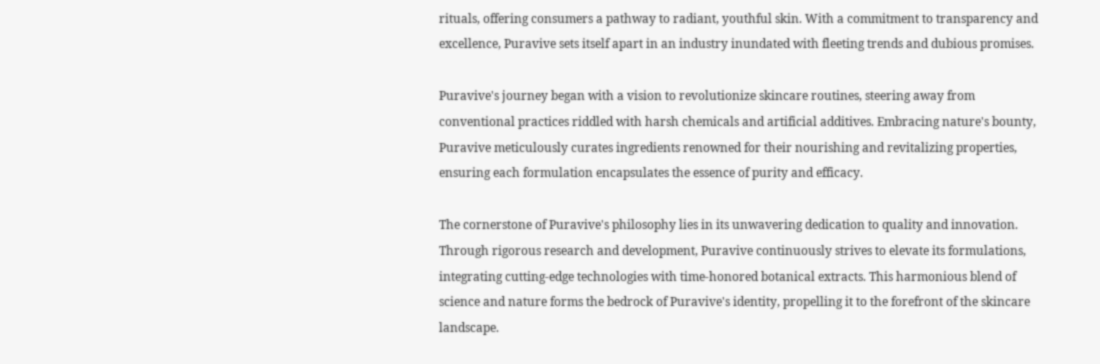rituals, offering consumers a pathway to radiant, youthful skin. With a commitment to transparency and excellence, Puravive sets itself apart in an industry inundated with fleeting trends and dubious promises.

Puravive's journey began with a vision to revolutionize skincare routines, steering away from conventional practices riddled with harsh chemicals and artificial additives. Embracing nature's bounty, Puravive meticulously curates ingredients renowned for their nourishing and revitalizing properties, ensuring each formulation encapsulates the essence of purity and efficacy.

The cornerstone of Puravive's philosophy lies in its unwavering dedication to quality and innovation. Through rigorous research and development, Puravive continuously strives to elevate its formulations, integrating cutting-edge technologies with time-honored botanical extracts. This harmonious blend of science and nature forms the bedrock of Puravive's identity, propelling it to the forefront of the skincare landscape.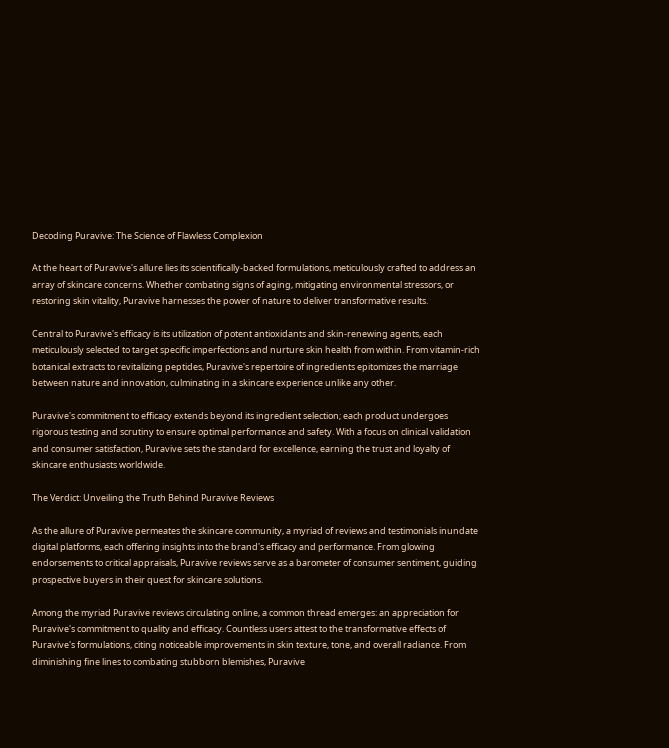Decoding Puravive: The Science of Flawless Complexion

At the heart of Puravive's allure lies its scientifically-backed formulations, meticulously crafted to address an array of skincare concerns. Whether combating signs of aging, mitigating environmental stressors, or restoring skin vitality, Puravive harnesses the power of nature to deliver transformative results.

Central to Puravive's efficacy is its utilization of potent antioxidants and skin-renewing agents, each meticulously selected to target specific imperfections and nurture skin health from within. From vitamin-rich botanical extracts to revitalizing peptides, Puravive's repertoire of ingredients epitomizes the marriage between nature and innovation, culminating in a skincare experience unlike any other.

Puravive's commitment to efficacy extends beyond its ingredient selection; each product undergoes rigorous testing and scrutiny to ensure optimal performance and safety. With a focus on clinical validation and consumer satisfaction, Puravive sets the standard for excellence, earning the trust and loyalty of skincare enthusiasts worldwide.

The Verdict: Unveiling the Truth Behind Puravive Reviews

As the allure of Puravive permeates the skincare community, a myriad of reviews and testimonials inundate digital platforms, each offering insights into the brand's efficacy and performance. From glowing endorsements to critical appraisals, Puravive reviews serve as a barometer of consumer sentiment, guiding prospective buyers in their quest for skincare solutions.

Among the myriad Puravive reviews circulating online, a common thread emerges: an appreciation for Puravive's commitment to quality and efficacy. Countless users attest to the transformative effects of Puravive's formulations, citing noticeable improvements in skin texture, tone, and overall radiance. From diminishing fine lines to combating stubborn blemishes, Puravive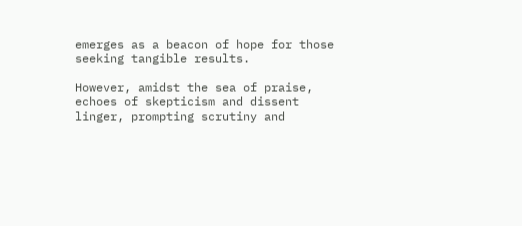emerges as a beacon of hope for those seeking tangible results.

However, amidst the sea of praise, echoes of skepticism and dissent linger, prompting scrutiny and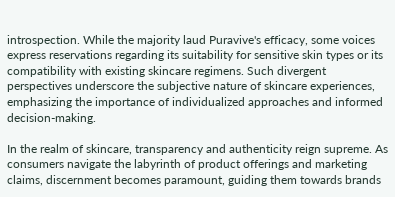introspection. While the majority laud Puravive's efficacy, some voices express reservations regarding its suitability for sensitive skin types or its compatibility with existing skincare regimens. Such divergent perspectives underscore the subjective nature of skincare experiences, emphasizing the importance of individualized approaches and informed decision-making.

In the realm of skincare, transparency and authenticity reign supreme. As consumers navigate the labyrinth of product offerings and marketing claims, discernment becomes paramount, guiding them towards brands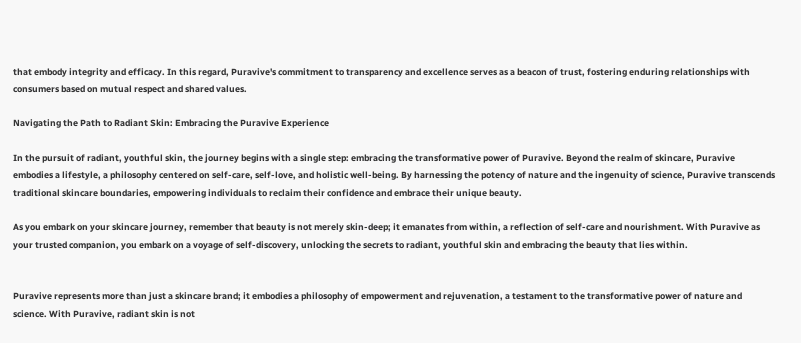that embody integrity and efficacy. In this regard, Puravive's commitment to transparency and excellence serves as a beacon of trust, fostering enduring relationships with consumers based on mutual respect and shared values.

Navigating the Path to Radiant Skin: Embracing the Puravive Experience

In the pursuit of radiant, youthful skin, the journey begins with a single step: embracing the transformative power of Puravive. Beyond the realm of skincare, Puravive embodies a lifestyle, a philosophy centered on self-care, self-love, and holistic well-being. By harnessing the potency of nature and the ingenuity of science, Puravive transcends traditional skincare boundaries, empowering individuals to reclaim their confidence and embrace their unique beauty.

As you embark on your skincare journey, remember that beauty is not merely skin-deep; it emanates from within, a reflection of self-care and nourishment. With Puravive as your trusted companion, you embark on a voyage of self-discovery, unlocking the secrets to radiant, youthful skin and embracing the beauty that lies within.


Puravive represents more than just a skincare brand; it embodies a philosophy of empowerment and rejuvenation, a testament to the transformative power of nature and science. With Puravive, radiant skin is not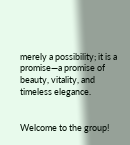merely a possibility; it is a promise—a promise of beauty, vitality, and timeless elegance.


Welcome to the group!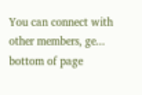You can connect with other members, ge...
bottom of page